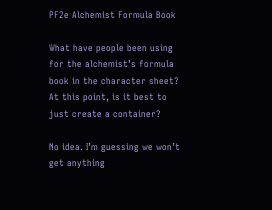PF2e Alchemist Formula Book

What have people been using for the alchemist’s formula book in the character sheet? At this point, is it best to just create a container?

No idea. I’m guessing we won’t get anything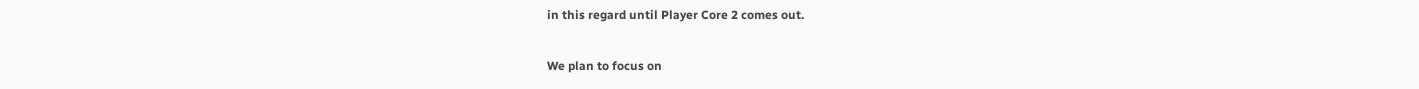in this regard until Player Core 2 comes out.

We plan to focus on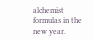alchemist formulas in the new year.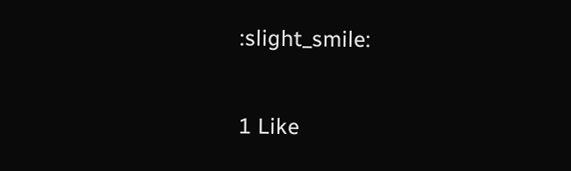:slight_smile:

1 Like